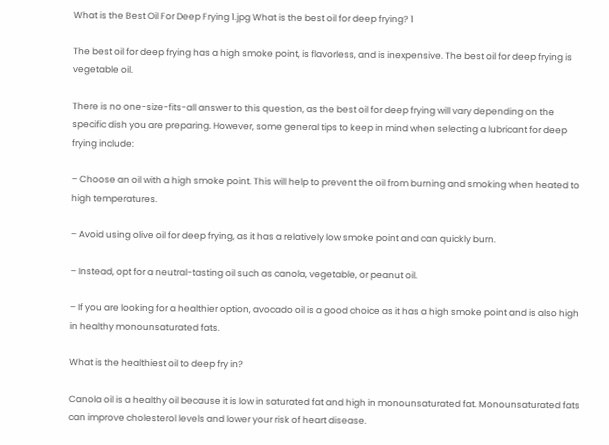What is the Best Oil For Deep Frying 1.jpg What is the best oil for deep frying? 1

The best oil for deep frying has a high smoke point, is flavorless, and is inexpensive. The best oil for deep frying is vegetable oil.

There is no one-size-fits-all answer to this question, as the best oil for deep frying will vary depending on the specific dish you are preparing. However, some general tips to keep in mind when selecting a lubricant for deep frying include:

– Choose an oil with a high smoke point. This will help to prevent the oil from burning and smoking when heated to high temperatures.

– Avoid using olive oil for deep frying, as it has a relatively low smoke point and can quickly burn.

– Instead, opt for a neutral-tasting oil such as canola, vegetable, or peanut oil.

– If you are looking for a healthier option, avocado oil is a good choice as it has a high smoke point and is also high in healthy monounsaturated fats.

What is the healthiest oil to deep fry in?

Canola oil is a healthy oil because it is low in saturated fat and high in monounsaturated fat. Monounsaturated fats can improve cholesterol levels and lower your risk of heart disease.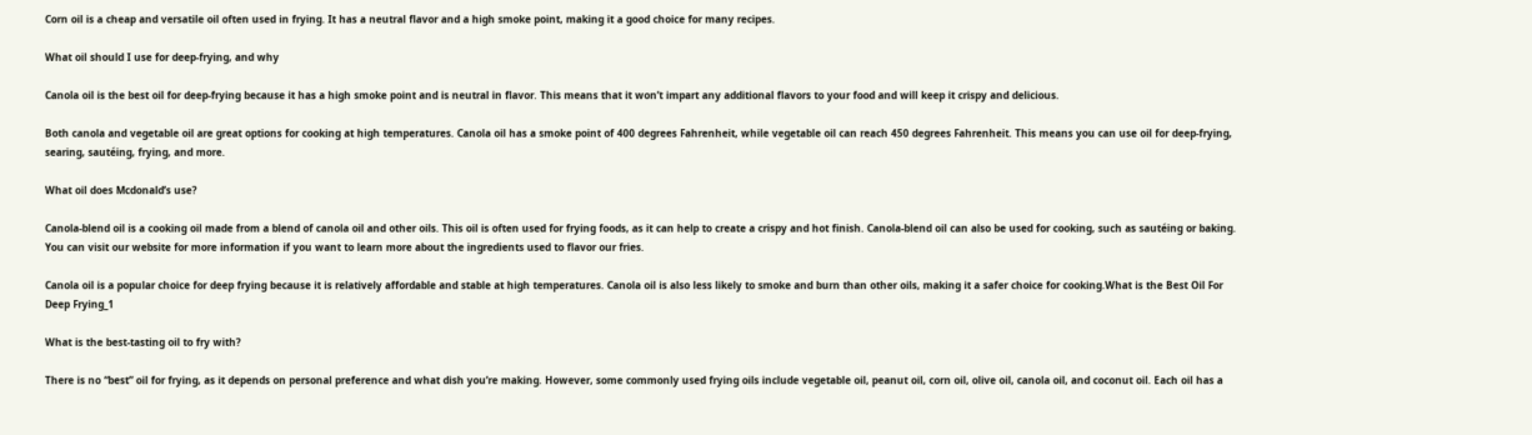Corn oil is a cheap and versatile oil often used in frying. It has a neutral flavor and a high smoke point, making it a good choice for many recipes.

What oil should I use for deep-frying, and why

Canola oil is the best oil for deep-frying because it has a high smoke point and is neutral in flavor. This means that it won’t impart any additional flavors to your food and will keep it crispy and delicious.

Both canola and vegetable oil are great options for cooking at high temperatures. Canola oil has a smoke point of 400 degrees Fahrenheit, while vegetable oil can reach 450 degrees Fahrenheit. This means you can use oil for deep-frying, searing, sautéing, frying, and more.

What oil does Mcdonald’s use?

Canola-blend oil is a cooking oil made from a blend of canola oil and other oils. This oil is often used for frying foods, as it can help to create a crispy and hot finish. Canola-blend oil can also be used for cooking, such as sautéing or baking. You can visit our website for more information if you want to learn more about the ingredients used to flavor our fries.

Canola oil is a popular choice for deep frying because it is relatively affordable and stable at high temperatures. Canola oil is also less likely to smoke and burn than other oils, making it a safer choice for cooking.What is the Best Oil For Deep Frying_1

What is the best-tasting oil to fry with?

There is no “best” oil for frying, as it depends on personal preference and what dish you’re making. However, some commonly used frying oils include vegetable oil, peanut oil, corn oil, olive oil, canola oil, and coconut oil. Each oil has a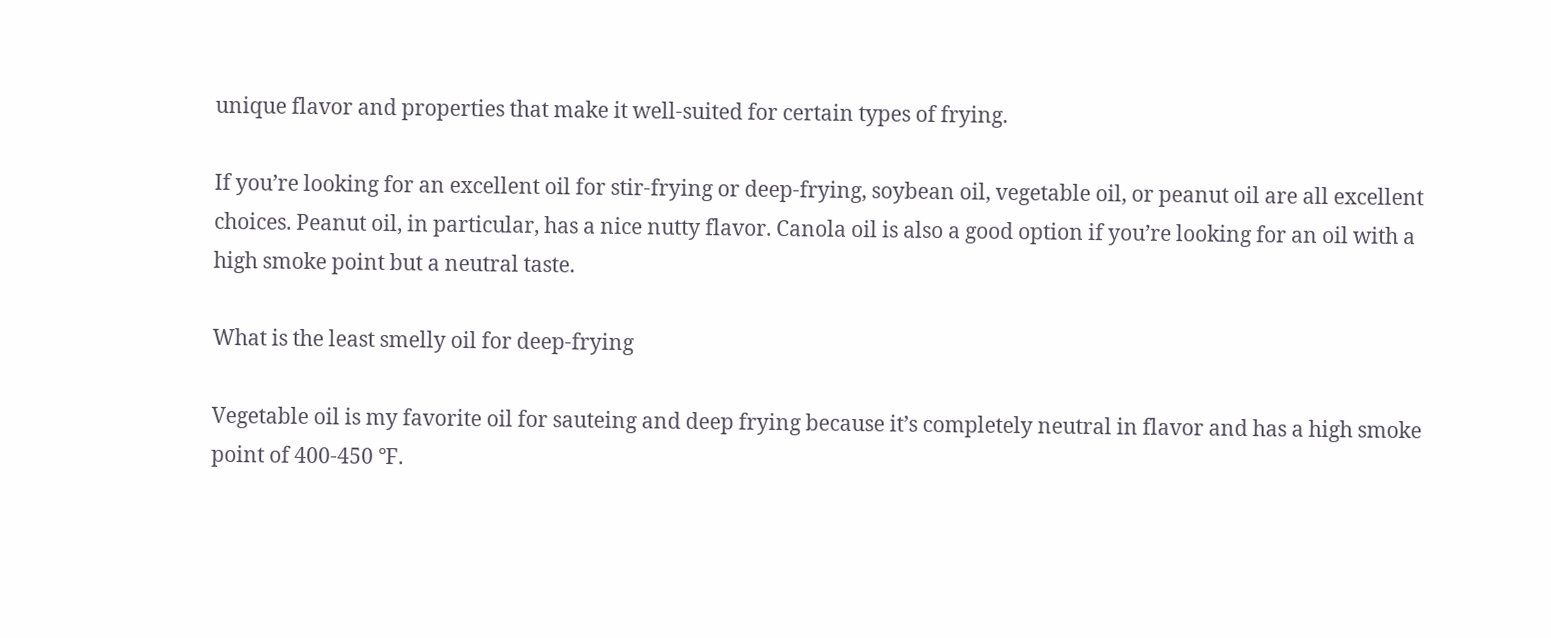unique flavor and properties that make it well-suited for certain types of frying.

If you’re looking for an excellent oil for stir-frying or deep-frying, soybean oil, vegetable oil, or peanut oil are all excellent choices. Peanut oil, in particular, has a nice nutty flavor. Canola oil is also a good option if you’re looking for an oil with a high smoke point but a neutral taste.

What is the least smelly oil for deep-frying

Vegetable oil is my favorite oil for sauteing and deep frying because it’s completely neutral in flavor and has a high smoke point of 400-450 ℉.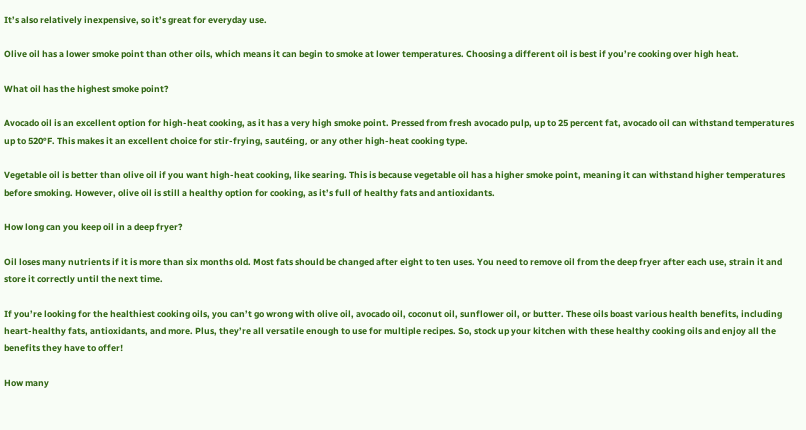It’s also relatively inexpensive, so it’s great for everyday use.

Olive oil has a lower smoke point than other oils, which means it can begin to smoke at lower temperatures. Choosing a different oil is best if you’re cooking over high heat.

What oil has the highest smoke point?

Avocado oil is an excellent option for high-heat cooking, as it has a very high smoke point. Pressed from fresh avocado pulp, up to 25 percent fat, avocado oil can withstand temperatures up to 520°F. This makes it an excellent choice for stir-frying, sautéing, or any other high-heat cooking type.

Vegetable oil is better than olive oil if you want high-heat cooking, like searing. This is because vegetable oil has a higher smoke point, meaning it can withstand higher temperatures before smoking. However, olive oil is still a healthy option for cooking, as it’s full of healthy fats and antioxidants.

How long can you keep oil in a deep fryer?

Oil loses many nutrients if it is more than six months old. Most fats should be changed after eight to ten uses. You need to remove oil from the deep fryer after each use, strain it and store it correctly until the next time.

If you’re looking for the healthiest cooking oils, you can’t go wrong with olive oil, avocado oil, coconut oil, sunflower oil, or butter. These oils boast various health benefits, including heart-healthy fats, antioxidants, and more. Plus, they’re all versatile enough to use for multiple recipes. So, stock up your kitchen with these healthy cooking oils and enjoy all the benefits they have to offer!

How many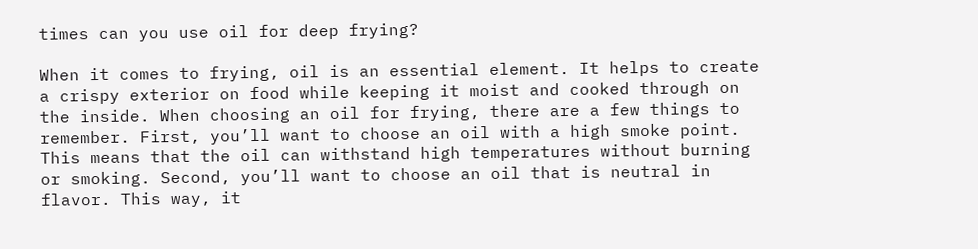times can you use oil for deep frying?

When it comes to frying, oil is an essential element. It helps to create a crispy exterior on food while keeping it moist and cooked through on the inside. When choosing an oil for frying, there are a few things to remember. First, you’ll want to choose an oil with a high smoke point. This means that the oil can withstand high temperatures without burning or smoking. Second, you’ll want to choose an oil that is neutral in flavor. This way, it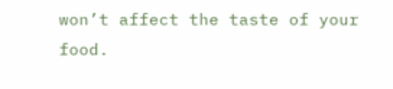won’t affect the taste of your food.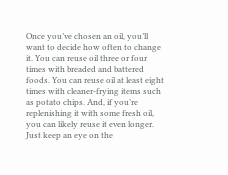Once you’ve chosen an oil, you’ll want to decide how often to change it. You can reuse oil three or four times with breaded and battered foods. You can reuse oil at least eight times with cleaner-frying items such as potato chips. And, if you’re replenishing it with some fresh oil, you can likely reuse it even longer. Just keep an eye on the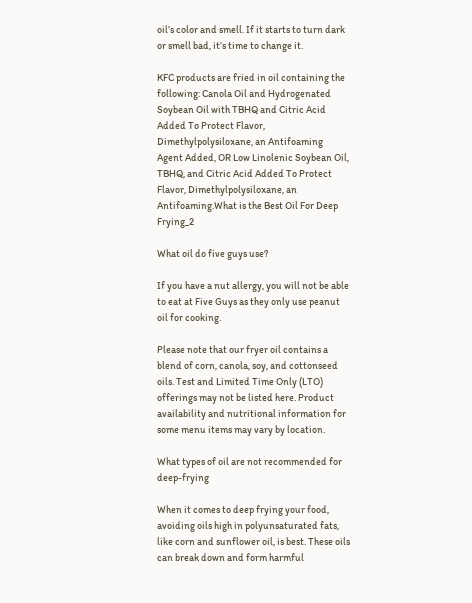oil’s color and smell. If it starts to turn dark or smell bad, it’s time to change it.

KFC products are fried in oil containing the following: Canola Oil and Hydrogenated Soybean Oil with TBHQ and Citric Acid Added To Protect Flavor, Dimethylpolysiloxane, an Antifoaming Agent Added, OR Low Linolenic Soybean Oil, TBHQ, and Citric Acid Added To Protect Flavor, Dimethylpolysiloxane, an Antifoaming.What is the Best Oil For Deep Frying_2

What oil do five guys use?

If you have a nut allergy, you will not be able to eat at Five Guys as they only use peanut oil for cooking.

Please note that our fryer oil contains a blend of corn, canola, soy, and cottonseed oils. Test and Limited Time Only (LTO) offerings may not be listed here. Product availability and nutritional information for some menu items may vary by location.

What types of oil are not recommended for deep-frying

When it comes to deep frying your food, avoiding oils high in polyunsaturated fats, like corn and sunflower oil, is best. These oils can break down and form harmful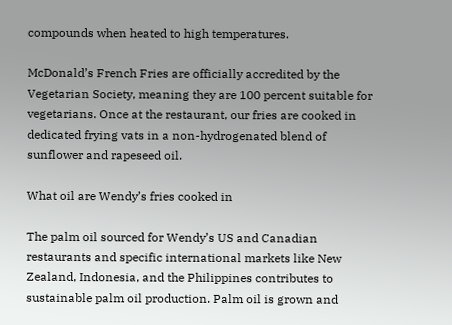compounds when heated to high temperatures.

McDonald’s French Fries are officially accredited by the Vegetarian Society, meaning they are 100 percent suitable for vegetarians. Once at the restaurant, our fries are cooked in dedicated frying vats in a non-hydrogenated blend of sunflower and rapeseed oil.

What oil are Wendy’s fries cooked in

The palm oil sourced for Wendy’s US and Canadian restaurants and specific international markets like New Zealand, Indonesia, and the Philippines contributes to sustainable palm oil production. Palm oil is grown and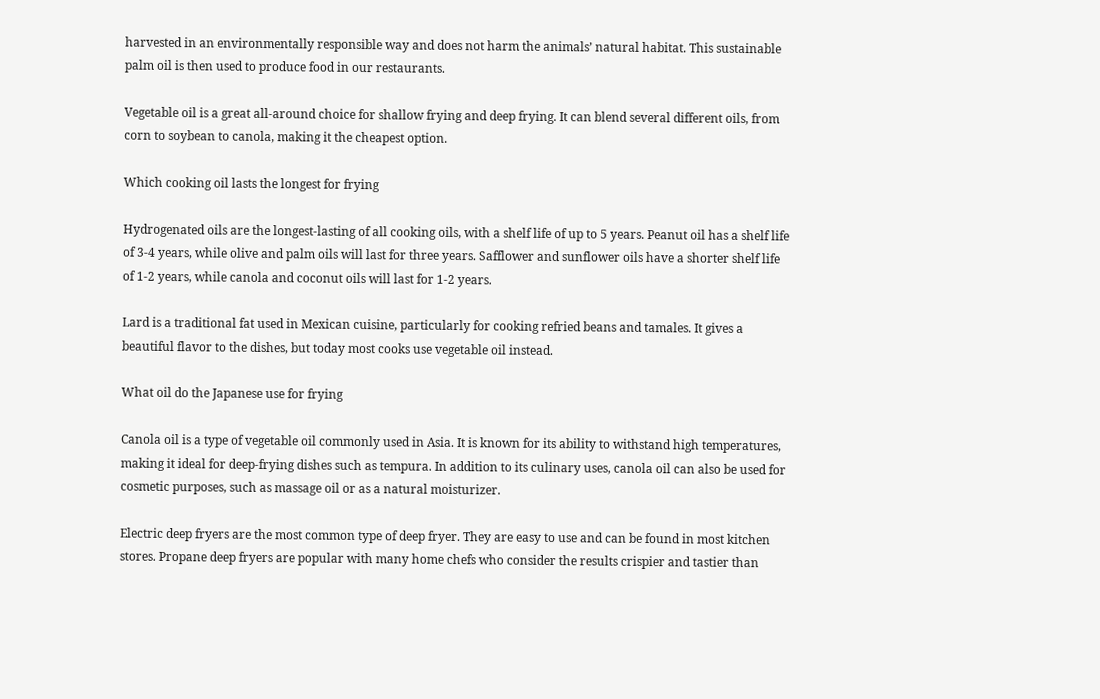harvested in an environmentally responsible way and does not harm the animals’ natural habitat. This sustainable palm oil is then used to produce food in our restaurants.

Vegetable oil is a great all-around choice for shallow frying and deep frying. It can blend several different oils, from corn to soybean to canola, making it the cheapest option.

Which cooking oil lasts the longest for frying

Hydrogenated oils are the longest-lasting of all cooking oils, with a shelf life of up to 5 years. Peanut oil has a shelf life of 3-4 years, while olive and palm oils will last for three years. Safflower and sunflower oils have a shorter shelf life of 1-2 years, while canola and coconut oils will last for 1-2 years.

Lard is a traditional fat used in Mexican cuisine, particularly for cooking refried beans and tamales. It gives a beautiful flavor to the dishes, but today most cooks use vegetable oil instead.

What oil do the Japanese use for frying

Canola oil is a type of vegetable oil commonly used in Asia. It is known for its ability to withstand high temperatures, making it ideal for deep-frying dishes such as tempura. In addition to its culinary uses, canola oil can also be used for cosmetic purposes, such as massage oil or as a natural moisturizer.

Electric deep fryers are the most common type of deep fryer. They are easy to use and can be found in most kitchen stores. Propane deep fryers are popular with many home chefs who consider the results crispier and tastier than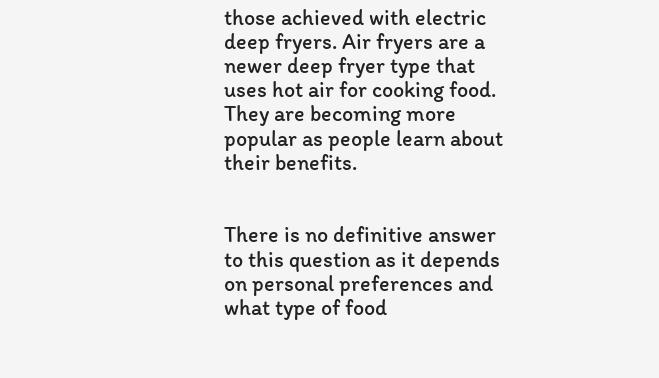those achieved with electric deep fryers. Air fryers are a newer deep fryer type that uses hot air for cooking food. They are becoming more popular as people learn about their benefits.


There is no definitive answer to this question as it depends on personal preferences and what type of food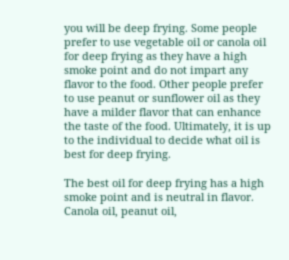you will be deep frying. Some people prefer to use vegetable oil or canola oil for deep frying as they have a high smoke point and do not impart any flavor to the food. Other people prefer to use peanut or sunflower oil as they have a milder flavor that can enhance the taste of the food. Ultimately, it is up to the individual to decide what oil is best for deep frying.

The best oil for deep frying has a high smoke point and is neutral in flavor. Canola oil, peanut oil,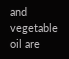and vegetable oil are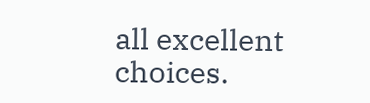all excellent choices.